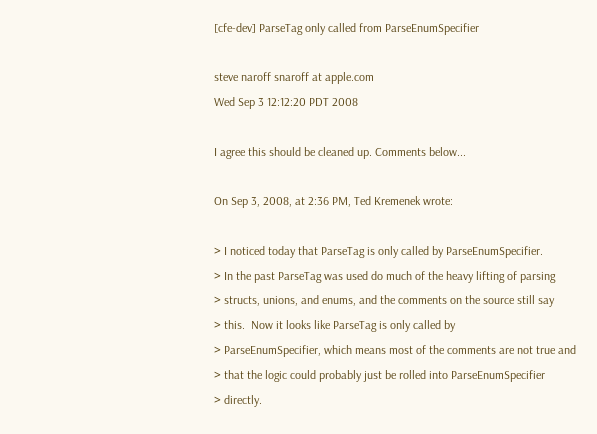[cfe-dev] ParseTag only called from ParseEnumSpecifier

steve naroff snaroff at apple.com
Wed Sep 3 12:12:20 PDT 2008

I agree this should be cleaned up. Comments below...

On Sep 3, 2008, at 2:36 PM, Ted Kremenek wrote:

> I noticed today that ParseTag is only called by ParseEnumSpecifier.
> In the past ParseTag was used do much of the heavy lifting of parsing
> structs, unions, and enums, and the comments on the source still say
> this.  Now it looks like ParseTag is only called by
> ParseEnumSpecifier, which means most of the comments are not true and
> that the logic could probably just be rolled into ParseEnumSpecifier
> directly.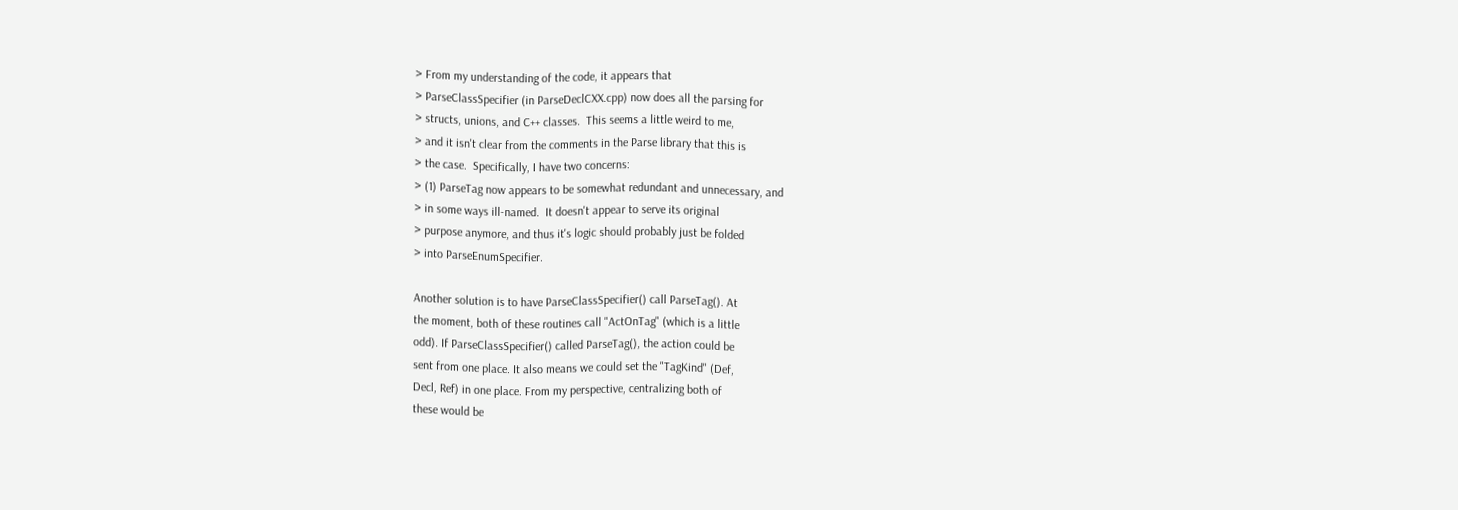> From my understanding of the code, it appears that
> ParseClassSpecifier (in ParseDeclCXX.cpp) now does all the parsing for
> structs, unions, and C++ classes.  This seems a little weird to me,
> and it isn't clear from the comments in the Parse library that this is
> the case.  Specifically, I have two concerns:
> (1) ParseTag now appears to be somewhat redundant and unnecessary, and
> in some ways ill-named.  It doesn't appear to serve its original
> purpose anymore, and thus it's logic should probably just be folded
> into ParseEnumSpecifier.

Another solution is to have ParseClassSpecifier() call ParseTag(). At
the moment, both of these routines call "ActOnTag" (which is a little
odd). If ParseClassSpecifier() called ParseTag(), the action could be
sent from one place. It also means we could set the "TagKind" (Def,
Decl, Ref) in one place. From my perspective, centralizing both of
these would be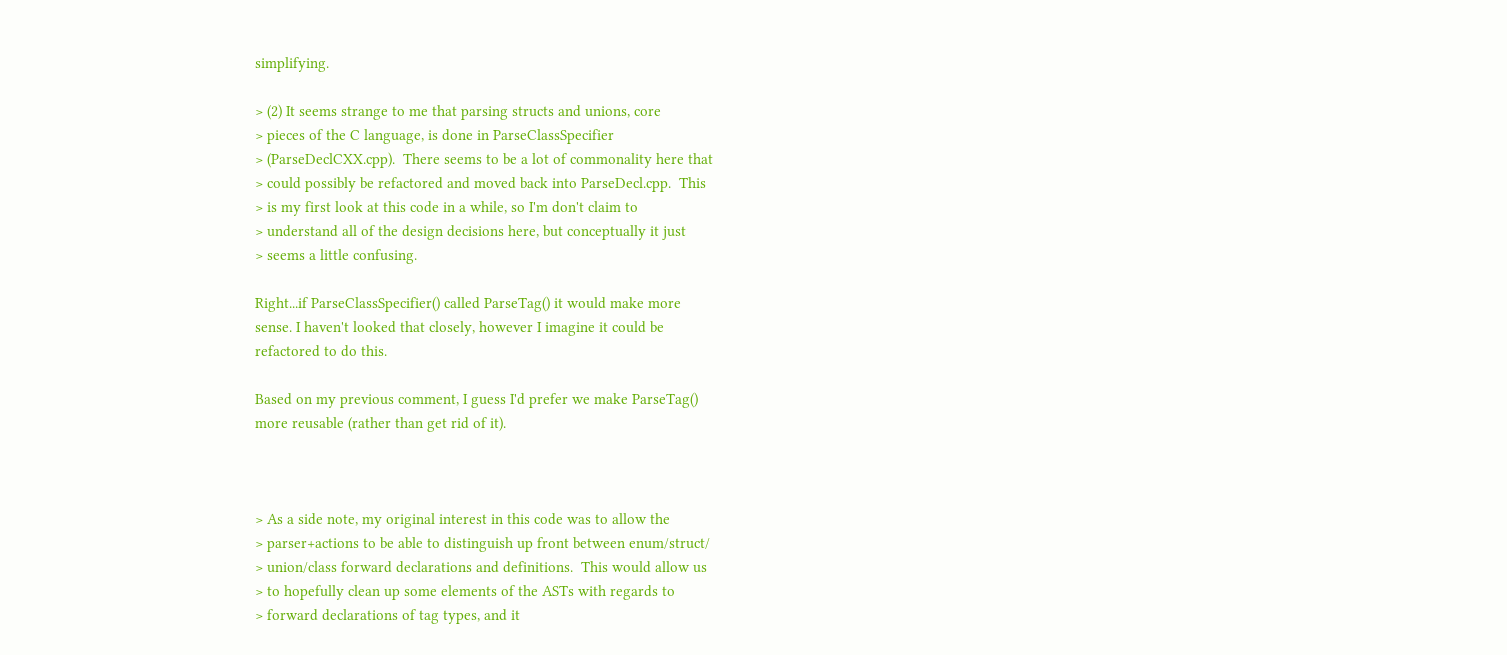simplifying.

> (2) It seems strange to me that parsing structs and unions, core
> pieces of the C language, is done in ParseClassSpecifier
> (ParseDeclCXX.cpp).  There seems to be a lot of commonality here that
> could possibly be refactored and moved back into ParseDecl.cpp.  This
> is my first look at this code in a while, so I'm don't claim to
> understand all of the design decisions here, but conceptually it just
> seems a little confusing.

Right...if ParseClassSpecifier() called ParseTag() it would make more
sense. I haven't looked that closely, however I imagine it could be
refactored to do this.

Based on my previous comment, I guess I'd prefer we make ParseTag()
more reusable (rather than get rid of it).



> As a side note, my original interest in this code was to allow the
> parser+actions to be able to distinguish up front between enum/struct/
> union/class forward declarations and definitions.  This would allow us
> to hopefully clean up some elements of the ASTs with regards to
> forward declarations of tag types, and it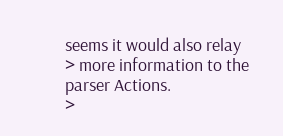seems it would also relay
> more information to the parser Actions.
>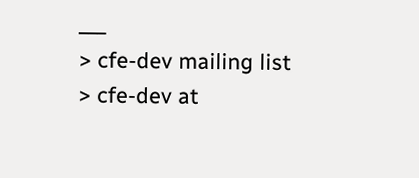___
> cfe-dev mailing list
> cfe-dev at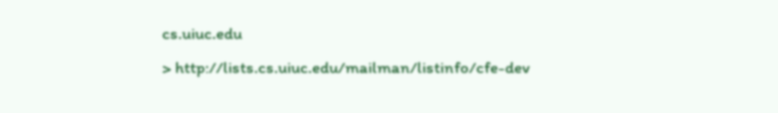cs.uiuc.edu
> http://lists.cs.uiuc.edu/mailman/listinfo/cfe-dev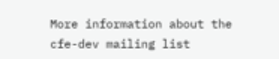More information about the cfe-dev mailing list